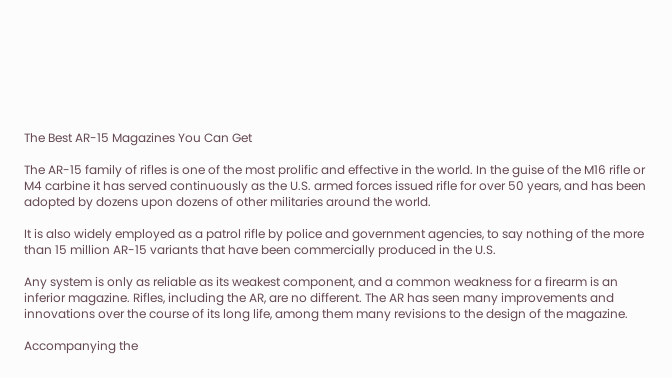The Best AR-15 Magazines You Can Get

The AR-15 family of rifles is one of the most prolific and effective in the world. In the guise of the M16 rifle or M4 carbine it has served continuously as the U.S. armed forces issued rifle for over 50 years, and has been adopted by dozens upon dozens of other militaries around the world.

It is also widely employed as a patrol rifle by police and government agencies, to say nothing of the more than 15 million AR-15 variants that have been commercially produced in the U.S.

Any system is only as reliable as its weakest component, and a common weakness for a firearm is an inferior magazine. Rifles, including the AR, are no different. The AR has seen many improvements and innovations over the course of its long life, among them many revisions to the design of the magazine.

Accompanying the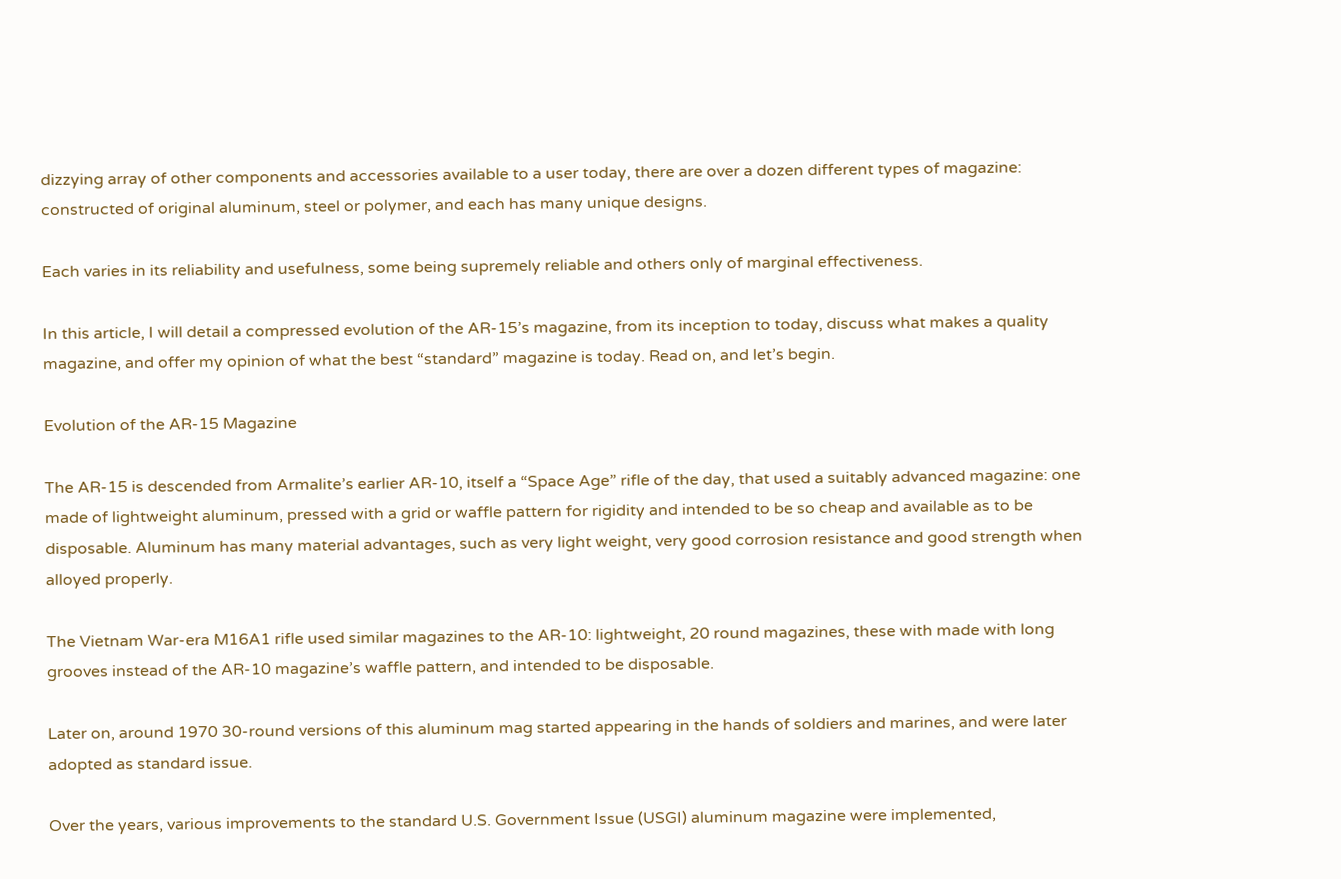dizzying array of other components and accessories available to a user today, there are over a dozen different types of magazine:  constructed of original aluminum, steel or polymer, and each has many unique designs.

Each varies in its reliability and usefulness, some being supremely reliable and others only of marginal effectiveness.

In this article, I will detail a compressed evolution of the AR-15’s magazine, from its inception to today, discuss what makes a quality magazine, and offer my opinion of what the best “standard” magazine is today. Read on, and let’s begin.

Evolution of the AR-15 Magazine

The AR-15 is descended from Armalite’s earlier AR-10, itself a “Space Age” rifle of the day, that used a suitably advanced magazine: one made of lightweight aluminum, pressed with a grid or waffle pattern for rigidity and intended to be so cheap and available as to be disposable. Aluminum has many material advantages, such as very light weight, very good corrosion resistance and good strength when alloyed properly.

The Vietnam War-era M16A1 rifle used similar magazines to the AR-10: lightweight, 20 round magazines, these with made with long grooves instead of the AR-10 magazine’s waffle pattern, and intended to be disposable.

Later on, around 1970 30-round versions of this aluminum mag started appearing in the hands of soldiers and marines, and were later adopted as standard issue.

Over the years, various improvements to the standard U.S. Government Issue (USGI) aluminum magazine were implemented,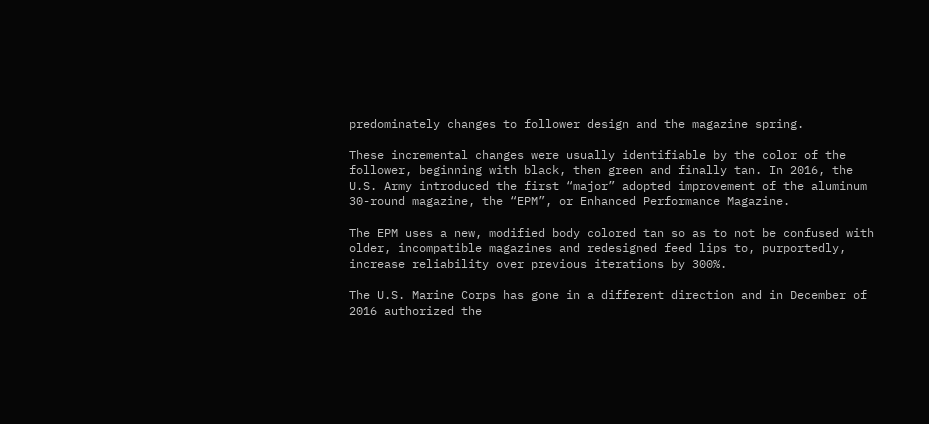predominately changes to follower design and the magazine spring.

These incremental changes were usually identifiable by the color of the follower, beginning with black, then green and finally tan. In 2016, the U.S. Army introduced the first “major” adopted improvement of the aluminum 30-round magazine, the “EPM”, or Enhanced Performance Magazine.

The EPM uses a new, modified body colored tan so as to not be confused with older, incompatible magazines and redesigned feed lips to, purportedly, increase reliability over previous iterations by 300%.

The U.S. Marine Corps has gone in a different direction and in December of 2016 authorized the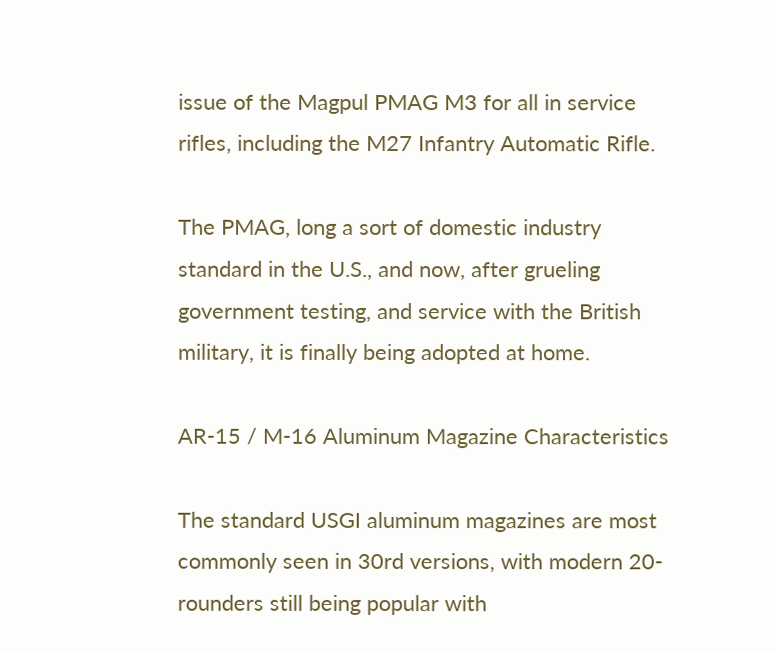issue of the Magpul PMAG M3 for all in service rifles, including the M27 Infantry Automatic Rifle.

The PMAG, long a sort of domestic industry standard in the U.S., and now, after grueling government testing, and service with the British military, it is finally being adopted at home.

AR-15 / M-16 Aluminum Magazine Characteristics

The standard USGI aluminum magazines are most commonly seen in 30rd versions, with modern 20-rounders still being popular with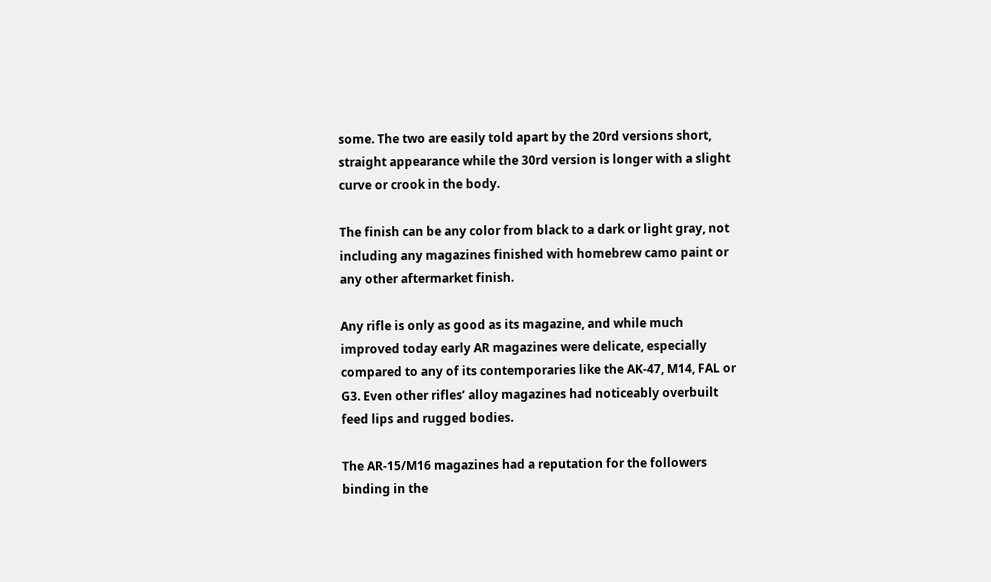some. The two are easily told apart by the 20rd versions short, straight appearance while the 30rd version is longer with a slight curve or crook in the body.

The finish can be any color from black to a dark or light gray, not including any magazines finished with homebrew camo paint or any other aftermarket finish.

Any rifle is only as good as its magazine, and while much improved today early AR magazines were delicate, especially compared to any of its contemporaries like the AK-47, M14, FAL or G3. Even other rifles’ alloy magazines had noticeably overbuilt feed lips and rugged bodies.

The AR-15/M16 magazines had a reputation for the followers binding in the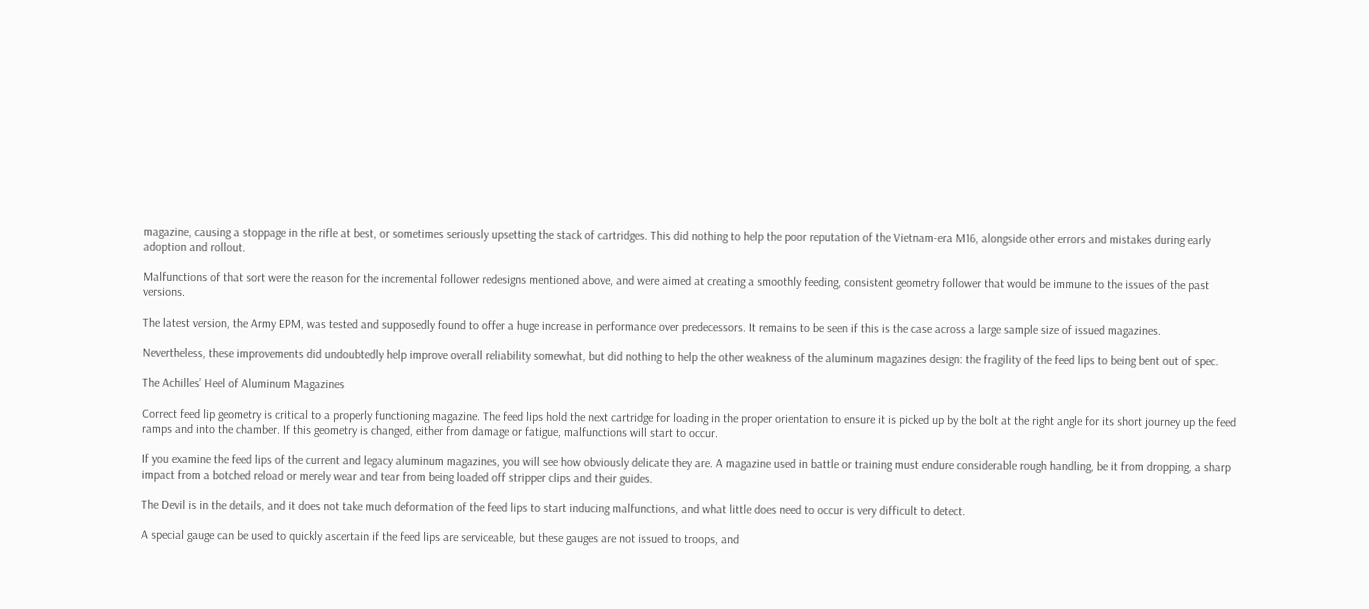magazine, causing a stoppage in the rifle at best, or sometimes seriously upsetting the stack of cartridges. This did nothing to help the poor reputation of the Vietnam-era M16, alongside other errors and mistakes during early adoption and rollout.

Malfunctions of that sort were the reason for the incremental follower redesigns mentioned above, and were aimed at creating a smoothly feeding, consistent geometry follower that would be immune to the issues of the past versions.

The latest version, the Army EPM, was tested and supposedly found to offer a huge increase in performance over predecessors. It remains to be seen if this is the case across a large sample size of issued magazines.

Nevertheless, these improvements did undoubtedly help improve overall reliability somewhat, but did nothing to help the other weakness of the aluminum magazines design: the fragility of the feed lips to being bent out of spec.

The Achilles’ Heel of Aluminum Magazines

Correct feed lip geometry is critical to a properly functioning magazine. The feed lips hold the next cartridge for loading in the proper orientation to ensure it is picked up by the bolt at the right angle for its short journey up the feed ramps and into the chamber. If this geometry is changed, either from damage or fatigue, malfunctions will start to occur.

If you examine the feed lips of the current and legacy aluminum magazines, you will see how obviously delicate they are. A magazine used in battle or training must endure considerable rough handling, be it from dropping, a sharp impact from a botched reload or merely wear and tear from being loaded off stripper clips and their guides.

The Devil is in the details, and it does not take much deformation of the feed lips to start inducing malfunctions, and what little does need to occur is very difficult to detect.

A special gauge can be used to quickly ascertain if the feed lips are serviceable, but these gauges are not issued to troops, and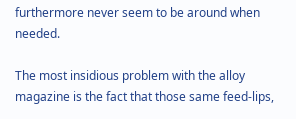furthermore never seem to be around when needed.

The most insidious problem with the alloy magazine is the fact that those same feed-lips,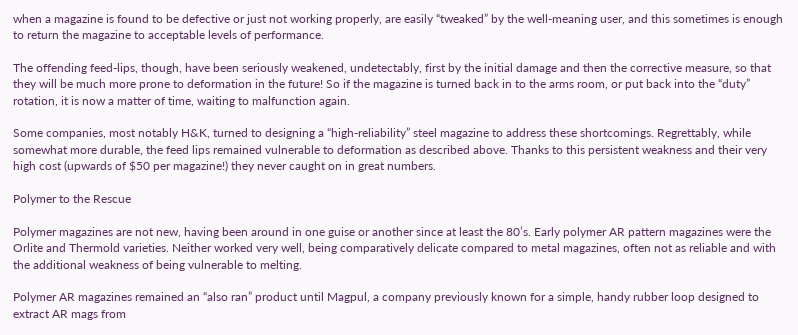when a magazine is found to be defective or just not working properly, are easily “tweaked” by the well-meaning user, and this sometimes is enough to return the magazine to acceptable levels of performance.

The offending feed-lips, though, have been seriously weakened, undetectably, first by the initial damage and then the corrective measure, so that they will be much more prone to deformation in the future! So if the magazine is turned back in to the arms room, or put back into the “duty” rotation, it is now a matter of time, waiting to malfunction again.

Some companies, most notably H&K, turned to designing a “high-reliability” steel magazine to address these shortcomings. Regrettably, while somewhat more durable, the feed lips remained vulnerable to deformation as described above. Thanks to this persistent weakness and their very high cost (upwards of $50 per magazine!) they never caught on in great numbers.

Polymer to the Rescue

Polymer magazines are not new, having been around in one guise or another since at least the 80’s. Early polymer AR pattern magazines were the Orlite and Thermold varieties. Neither worked very well, being comparatively delicate compared to metal magazines, often not as reliable and with the additional weakness of being vulnerable to melting.

Polymer AR magazines remained an “also ran” product until Magpul, a company previously known for a simple, handy rubber loop designed to extract AR mags from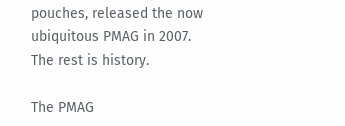pouches, released the now ubiquitous PMAG in 2007. The rest is history.

The PMAG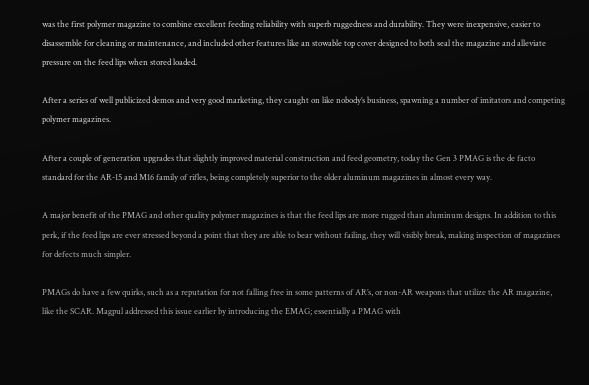was the first polymer magazine to combine excellent feeding reliability with superb ruggedness and durability. They were inexpensive, easier to disassemble for cleaning or maintenance, and included other features like an stowable top cover designed to both seal the magazine and alleviate pressure on the feed lips when stored loaded.

After a series of well publicized demos and very good marketing, they caught on like nobody’s business, spawning a number of imitators and competing polymer magazines.

After a couple of generation upgrades that slightly improved material construction and feed geometry, today the Gen 3 PMAG is the de facto standard for the AR-15 and M16 family of rifles, being completely superior to the older aluminum magazines in almost every way.

A major benefit of the PMAG and other quality polymer magazines is that the feed lips are more rugged than aluminum designs. In addition to this perk, if the feed lips are ever stressed beyond a point that they are able to bear without failing, they will visibly break, making inspection of magazines for defects much simpler.

PMAGs do have a few quirks, such as a reputation for not falling free in some patterns of AR’s, or non-AR weapons that utilize the AR magazine, like the SCAR. Magpul addressed this issue earlier by introducing the EMAG; essentially a PMAG with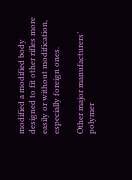modified a modified body designed to fit other rifles more easily or without modification, especially foreign ones.

Other major manufacturers’ polymer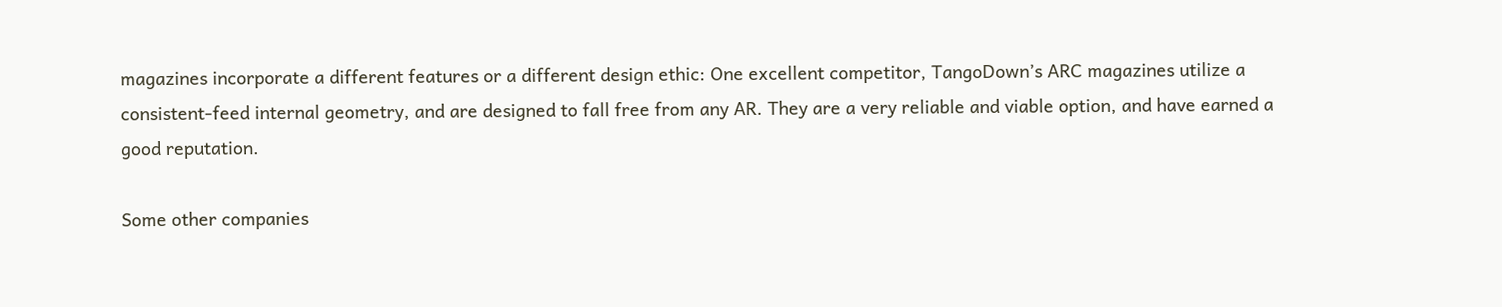magazines incorporate a different features or a different design ethic: One excellent competitor, TangoDown’s ARC magazines utilize a consistent-feed internal geometry, and are designed to fall free from any AR. They are a very reliable and viable option, and have earned a good reputation.

Some other companies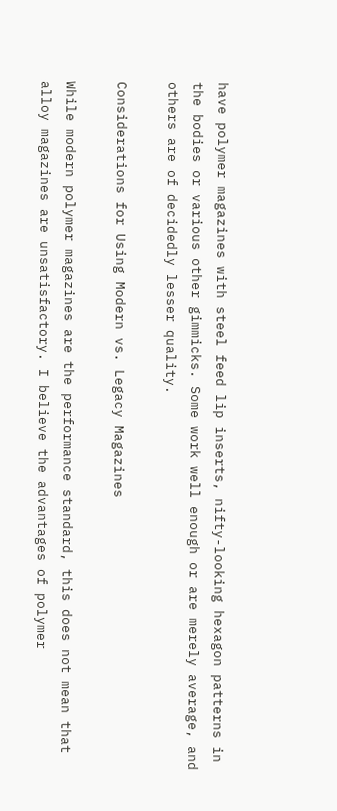have polymer magazines with steel feed lip inserts, nifty-looking hexagon patterns in the bodies or various other gimmicks. Some work well enough or are merely average, and others are of decidedly lesser quality.

Considerations for Using Modern vs. Legacy Magazines

While modern polymer magazines are the performance standard, this does not mean that alloy magazines are unsatisfactory. I believe the advantages of polymer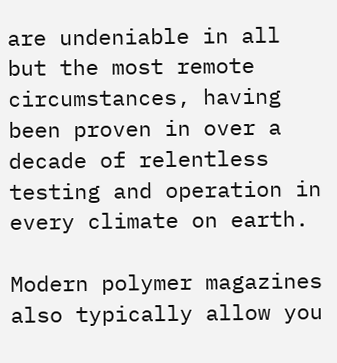are undeniable in all but the most remote circumstances, having been proven in over a decade of relentless testing and operation in every climate on earth.

Modern polymer magazines also typically allow you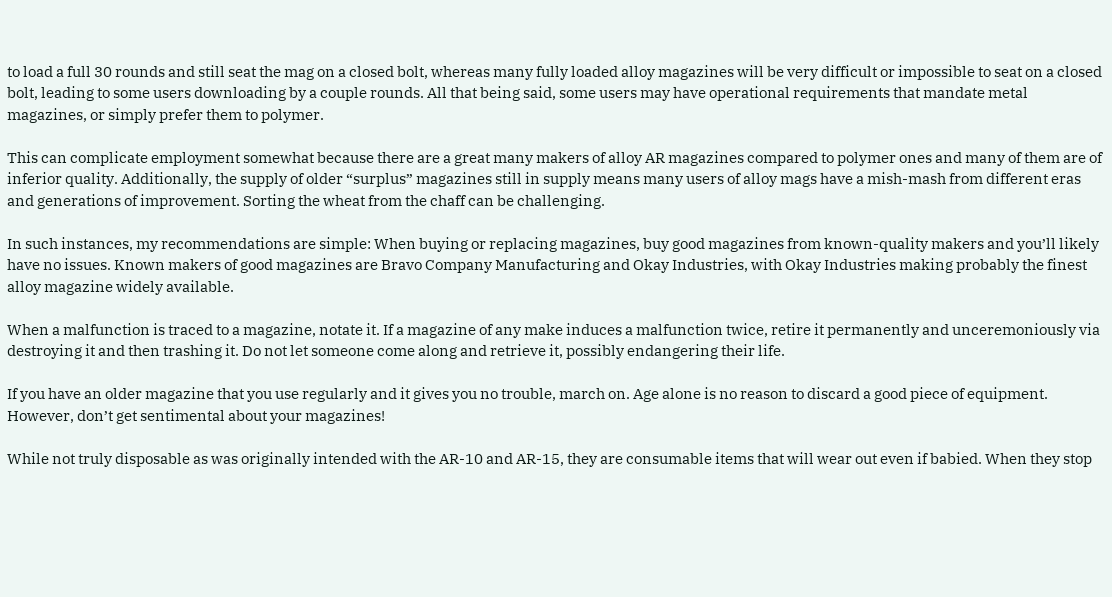to load a full 30 rounds and still seat the mag on a closed bolt, whereas many fully loaded alloy magazines will be very difficult or impossible to seat on a closed bolt, leading to some users downloading by a couple rounds. All that being said, some users may have operational requirements that mandate metal magazines, or simply prefer them to polymer.

This can complicate employment somewhat because there are a great many makers of alloy AR magazines compared to polymer ones and many of them are of inferior quality. Additionally, the supply of older “surplus” magazines still in supply means many users of alloy mags have a mish-mash from different eras and generations of improvement. Sorting the wheat from the chaff can be challenging.

In such instances, my recommendations are simple: When buying or replacing magazines, buy good magazines from known-quality makers and you’ll likely have no issues. Known makers of good magazines are Bravo Company Manufacturing and Okay Industries, with Okay Industries making probably the finest alloy magazine widely available.

When a malfunction is traced to a magazine, notate it. If a magazine of any make induces a malfunction twice, retire it permanently and unceremoniously via destroying it and then trashing it. Do not let someone come along and retrieve it, possibly endangering their life.

If you have an older magazine that you use regularly and it gives you no trouble, march on. Age alone is no reason to discard a good piece of equipment. However, don’t get sentimental about your magazines!

While not truly disposable as was originally intended with the AR-10 and AR-15, they are consumable items that will wear out even if babied. When they stop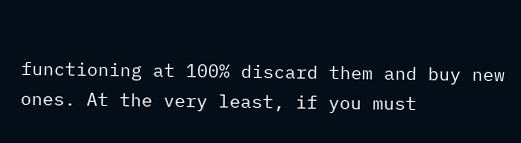functioning at 100% discard them and buy new ones. At the very least, if you must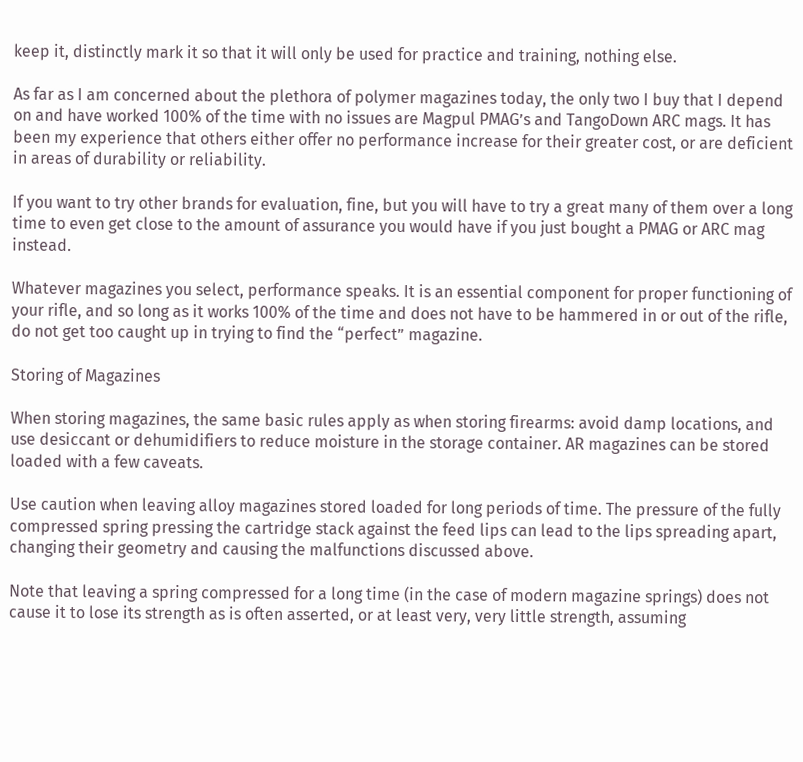keep it, distinctly mark it so that it will only be used for practice and training, nothing else.

As far as I am concerned about the plethora of polymer magazines today, the only two I buy that I depend on and have worked 100% of the time with no issues are Magpul PMAG’s and TangoDown ARC mags. It has been my experience that others either offer no performance increase for their greater cost, or are deficient in areas of durability or reliability.

If you want to try other brands for evaluation, fine, but you will have to try a great many of them over a long time to even get close to the amount of assurance you would have if you just bought a PMAG or ARC mag instead.

Whatever magazines you select, performance speaks. It is an essential component for proper functioning of your rifle, and so long as it works 100% of the time and does not have to be hammered in or out of the rifle, do not get too caught up in trying to find the “perfect” magazine.

Storing of Magazines

When storing magazines, the same basic rules apply as when storing firearms: avoid damp locations, and use desiccant or dehumidifiers to reduce moisture in the storage container. AR magazines can be stored loaded with a few caveats.

Use caution when leaving alloy magazines stored loaded for long periods of time. The pressure of the fully compressed spring pressing the cartridge stack against the feed lips can lead to the lips spreading apart, changing their geometry and causing the malfunctions discussed above.

Note that leaving a spring compressed for a long time (in the case of modern magazine springs) does not cause it to lose its strength as is often asserted, or at least very, very little strength, assuming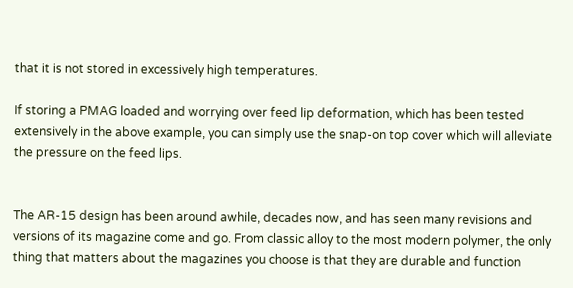that it is not stored in excessively high temperatures.

If storing a PMAG loaded and worrying over feed lip deformation, which has been tested extensively in the above example, you can simply use the snap-on top cover which will alleviate the pressure on the feed lips.


The AR-15 design has been around awhile, decades now, and has seen many revisions and versions of its magazine come and go. From classic alloy to the most modern polymer, the only thing that matters about the magazines you choose is that they are durable and function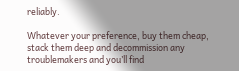reliably.

Whatever your preference, buy them cheap, stack them deep and decommission any troublemakers and you’ll find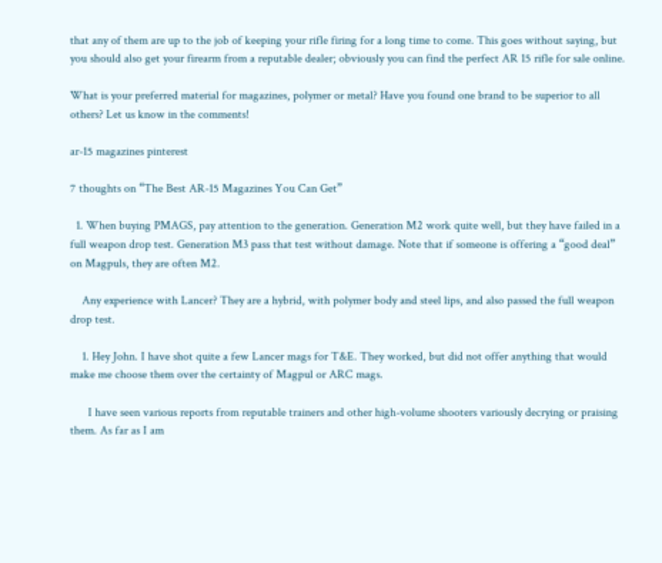that any of them are up to the job of keeping your rifle firing for a long time to come. This goes without saying, but you should also get your firearm from a reputable dealer; obviously you can find the perfect AR 15 rifle for sale online.

What is your preferred material for magazines, polymer or metal? Have you found one brand to be superior to all others? Let us know in the comments!

ar-15 magazines pinterest

7 thoughts on “The Best AR-15 Magazines You Can Get”

  1. When buying PMAGS, pay attention to the generation. Generation M2 work quite well, but they have failed in a full weapon drop test. Generation M3 pass that test without damage. Note that if someone is offering a “good deal” on Magpuls, they are often M2.

    Any experience with Lancer? They are a hybrid, with polymer body and steel lips, and also passed the full weapon drop test.

    1. Hey John. I have shot quite a few Lancer mags for T&E. They worked, but did not offer anything that would make me choose them over the certainty of Magpul or ARC mags.

      I have seen various reports from reputable trainers and other high-volume shooters variously decrying or praising them. As far as I am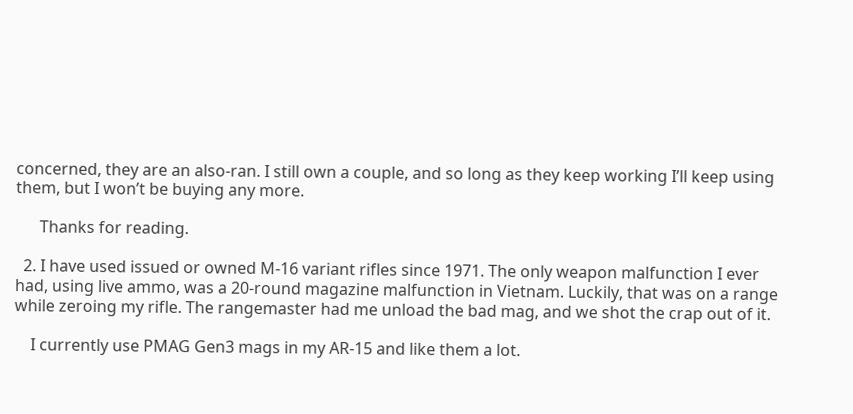concerned, they are an also-ran. I still own a couple, and so long as they keep working I’ll keep using them, but I won’t be buying any more.

      Thanks for reading.

  2. I have used issued or owned M-16 variant rifles since 1971. The only weapon malfunction I ever had, using live ammo, was a 20-round magazine malfunction in Vietnam. Luckily, that was on a range while zeroing my rifle. The rangemaster had me unload the bad mag, and we shot the crap out of it.

    I currently use PMAG Gen3 mags in my AR-15 and like them a lot.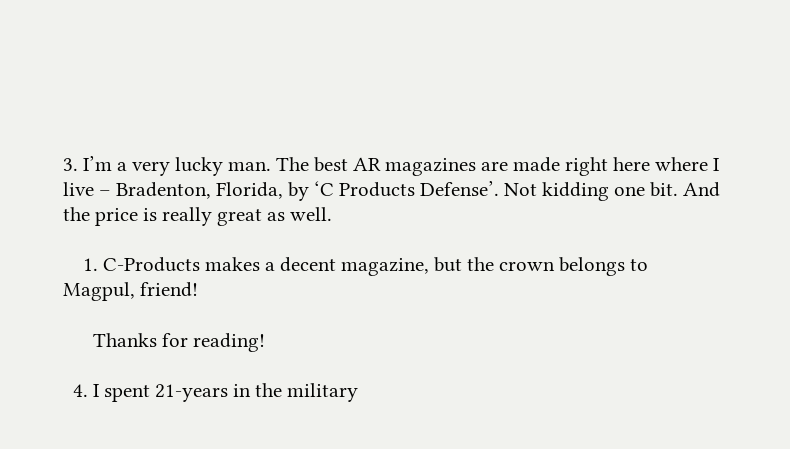3. I’m a very lucky man. The best AR magazines are made right here where I live – Bradenton, Florida, by ‘C Products Defense’. Not kidding one bit. And the price is really great as well.

    1. C-Products makes a decent magazine, but the crown belongs to Magpul, friend!

      Thanks for reading!

  4. I spent 21-years in the military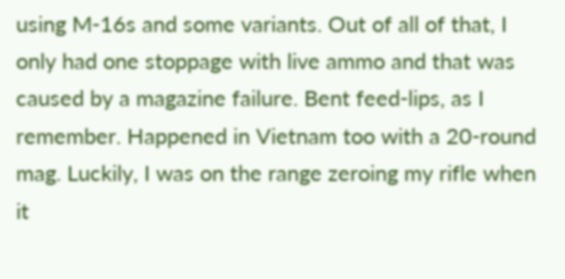using M-16s and some variants. Out of all of that, I only had one stoppage with live ammo and that was caused by a magazine failure. Bent feed-lips, as I remember. Happened in Vietnam too with a 20-round mag. Luckily, I was on the range zeroing my rifle when it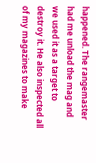happened. The rangemaster had me unload the mag and we used it as a target to destroy it. He also inspected all of my magazines to make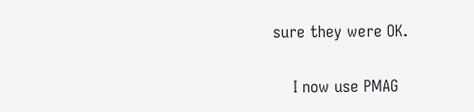sure they were OK.

    I now use PMAG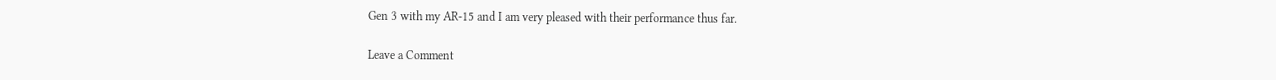Gen 3 with my AR-15 and I am very pleased with their performance thus far.

Leave a Comment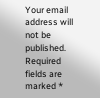Your email address will not be published. Required fields are marked *